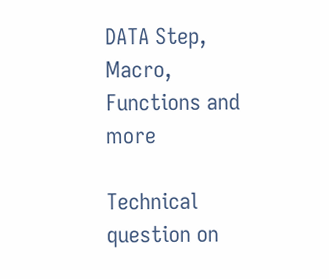DATA Step, Macro, Functions and more

Technical question on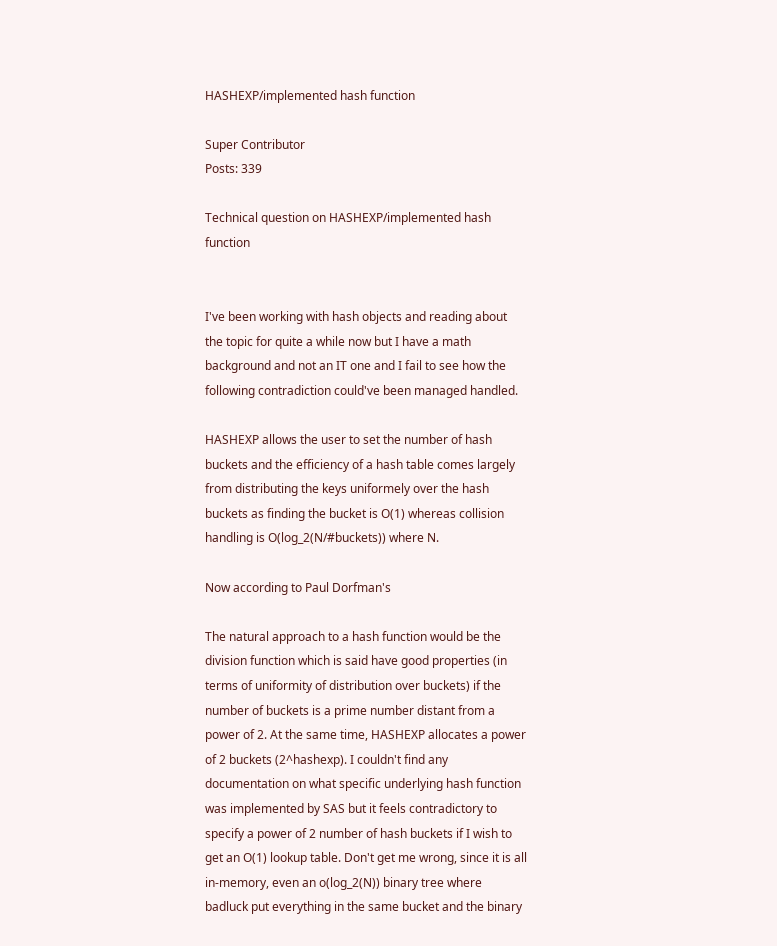HASHEXP/implemented hash function

Super Contributor
Posts: 339

Technical question on HASHEXP/implemented hash function


I've been working with hash objects and reading about the topic for quite a while now but I have a math background and not an IT one and I fail to see how the following contradiction could've been managed handled.

HASHEXP allows the user to set the number of hash buckets and the efficiency of a hash table comes largely from distributing the keys uniformely over the hash buckets as finding the bucket is O(1) whereas collision handling is O(log_2(N/#buckets)) where N.

Now according to Paul Dorfman's

The natural approach to a hash function would be the division function which is said have good properties (in terms of uniformity of distribution over buckets) if the number of buckets is a prime number distant from a power of 2. At the same time, HASHEXP allocates a power of 2 buckets (2^hashexp). I couldn't find any documentation on what specific underlying hash function was implemented by SAS but it feels contradictory to specify a power of 2 number of hash buckets if I wish to get an O(1) lookup table. Don't get me wrong, since it is all in-memory, even an o(log_2(N)) binary tree where badluck put everything in the same bucket and the binary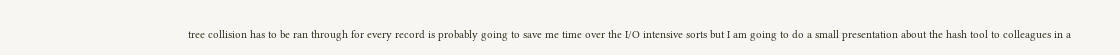tree collision has to be ran through for every record is probably going to save me time over the I/O intensive sorts but I am going to do a small presentation about the hash tool to colleagues in a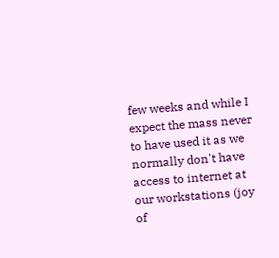few weeks and while I expect the mass never to have used it as we normally don't have access to internet at our workstations (joy of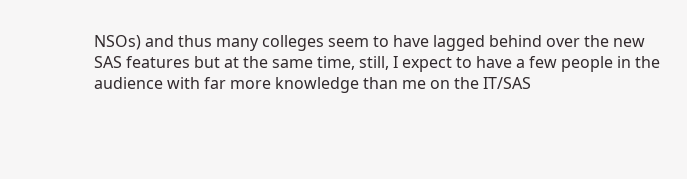NSOs) and thus many colleges seem to have lagged behind over the new SAS features but at the same time, still, I expect to have a few people in the audience with far more knowledge than me on the IT/SAS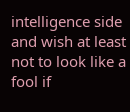intelligence side and wish at least not to look like a fool if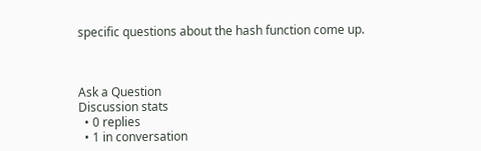specific questions about the hash function come up.



Ask a Question
Discussion stats
  • 0 replies
  • 1 in conversation